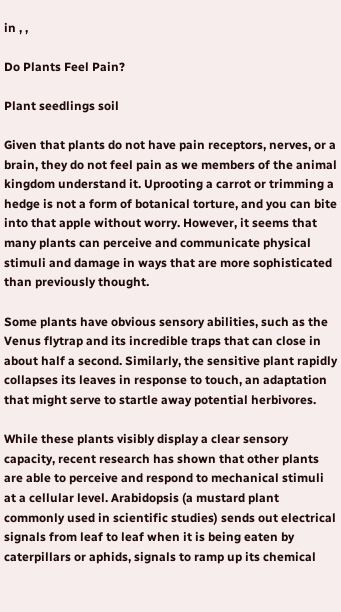in , ,

Do Plants Feel Pain?

Plant seedlings soil

Given that plants do not have pain receptors, nerves, or a brain, they do not feel pain as we members of the animal kingdom understand it. Uprooting a carrot or trimming a hedge is not a form of botanical torture, and you can bite into that apple without worry. However, it seems that many plants can perceive and communicate physical stimuli and damage in ways that are more sophisticated than previously thought.

Some plants have obvious sensory abilities, such as the Venus flytrap and its incredible traps that can close in about half a second. Similarly, the sensitive plant rapidly collapses its leaves in response to touch, an adaptation that might serve to startle away potential herbivores.

While these plants visibly display a clear sensory capacity, recent research has shown that other plants are able to perceive and respond to mechanical stimuli at a cellular level. Arabidopsis (a mustard plant commonly used in scientific studies) sends out electrical signals from leaf to leaf when it is being eaten by caterpillars or aphids, signals to ramp up its chemical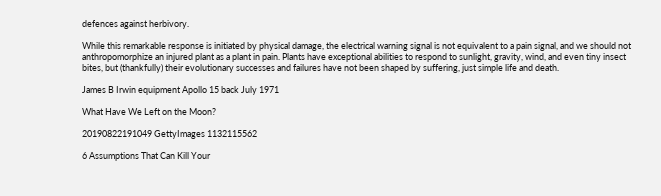defences against herbivory.

While this remarkable response is initiated by physical damage, the electrical warning signal is not equivalent to a pain signal, and we should not anthropomorphize an injured plant as a plant in pain. Plants have exceptional abilities to respond to sunlight, gravity, wind, and even tiny insect bites, but (thankfully) their evolutionary successes and failures have not been shaped by suffering, just simple life and death.

James B Irwin equipment Apollo 15 back July 1971

What Have We Left on the Moon?

20190822191049 GettyImages 1132115562

6 Assumptions That Can Kill Your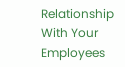Relationship With Your Employees